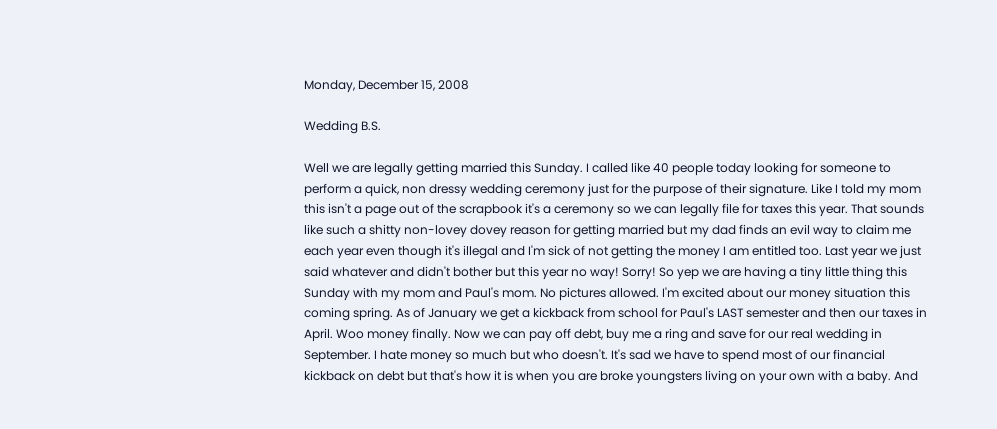Monday, December 15, 2008

Wedding B.S.

Well we are legally getting married this Sunday. I called like 40 people today looking for someone to perform a quick, non dressy wedding ceremony just for the purpose of their signature. Like I told my mom this isn't a page out of the scrapbook it's a ceremony so we can legally file for taxes this year. That sounds like such a shitty non-lovey dovey reason for getting married but my dad finds an evil way to claim me each year even though it's illegal and I'm sick of not getting the money I am entitled too. Last year we just said whatever and didn't bother but this year no way! Sorry! So yep we are having a tiny little thing this Sunday with my mom and Paul's mom. No pictures allowed. I'm excited about our money situation this coming spring. As of January we get a kickback from school for Paul's LAST semester and then our taxes in April. Woo money finally. Now we can pay off debt, buy me a ring and save for our real wedding in September. I hate money so much but who doesn't. It's sad we have to spend most of our financial kickback on debt but that's how it is when you are broke youngsters living on your own with a baby. And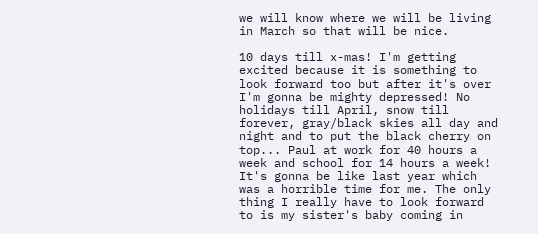we will know where we will be living in March so that will be nice.

10 days till x-mas! I'm getting excited because it is something to look forward too but after it's over I'm gonna be mighty depressed! No holidays till April, snow till forever, gray/black skies all day and night and to put the black cherry on top... Paul at work for 40 hours a week and school for 14 hours a week! It's gonna be like last year which was a horrible time for me. The only thing I really have to look forward to is my sister's baby coming in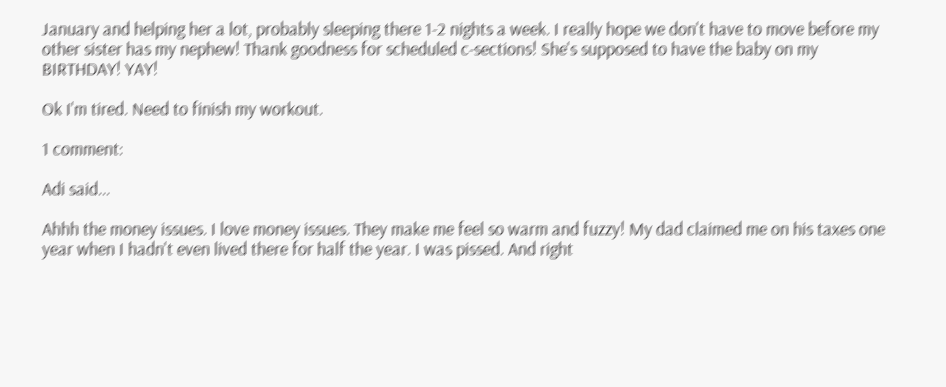January and helping her a lot, probably sleeping there 1-2 nights a week. I really hope we don't have to move before my other sister has my nephew! Thank goodness for scheduled c-sections! She's supposed to have the baby on my BIRTHDAY! YAY!

Ok I'm tired. Need to finish my workout.

1 comment:

Adi said...

Ahhh the money issues. I love money issues. They make me feel so warm and fuzzy! My dad claimed me on his taxes one year when I hadn't even lived there for half the year. I was pissed. And right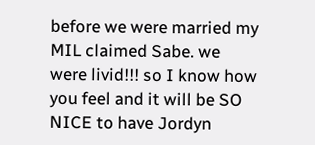before we were married my MIL claimed Sabe. we were livid!!! so I know how you feel and it will be SO NICE to have Jordyn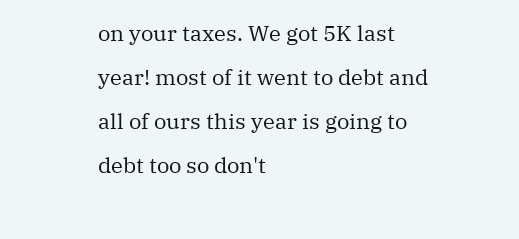on your taxes. We got 5K last year! most of it went to debt and all of ours this year is going to debt too so don't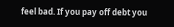feel bad. If you pay off debt you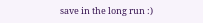save in the long run :)